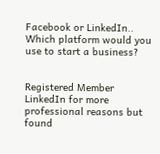Facebook or LinkedIn.. Which platform would you use to start a business?


Registered Member
LinkedIn for more professional reasons but found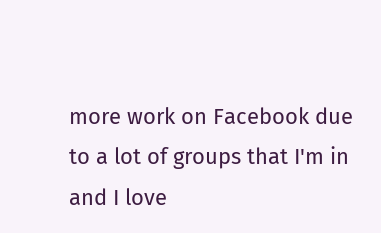more work on Facebook due to a lot of groups that I'm in and I love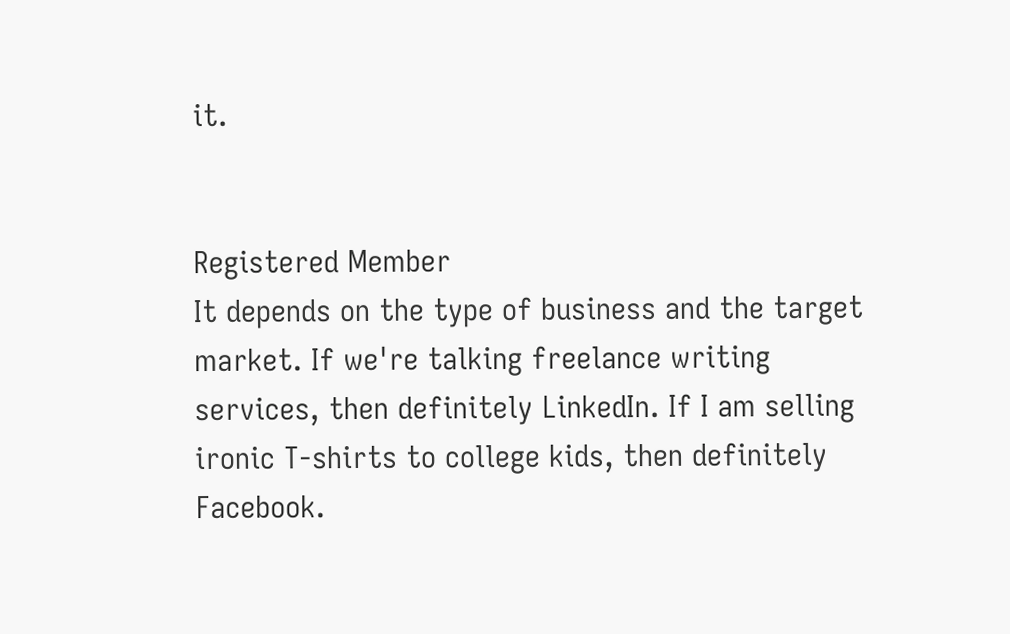it.


Registered Member
It depends on the type of business and the target market. If we're talking freelance writing services, then definitely LinkedIn. If I am selling ironic T-shirts to college kids, then definitely Facebook.